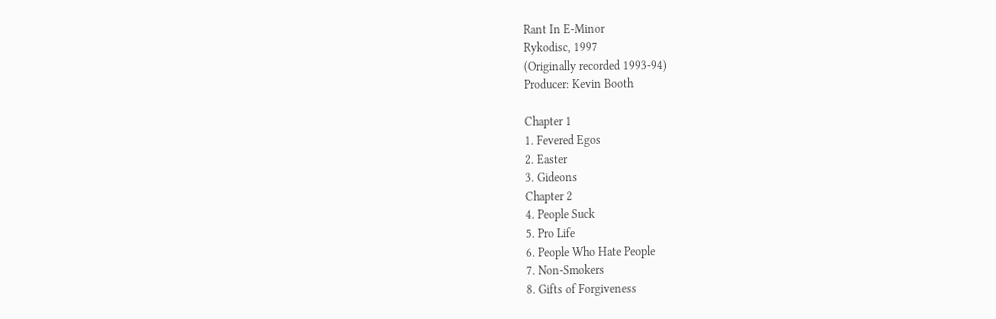Rant In E-Minor
Rykodisc, 1997
(Originally recorded 1993-94)
Producer: Kevin Booth

Chapter 1
1. Fevered Egos
2. Easter
3. Gideons
Chapter 2
4. People Suck
5. Pro Life
6. People Who Hate People
7. Non-Smokers
8. Gifts of Forgiveness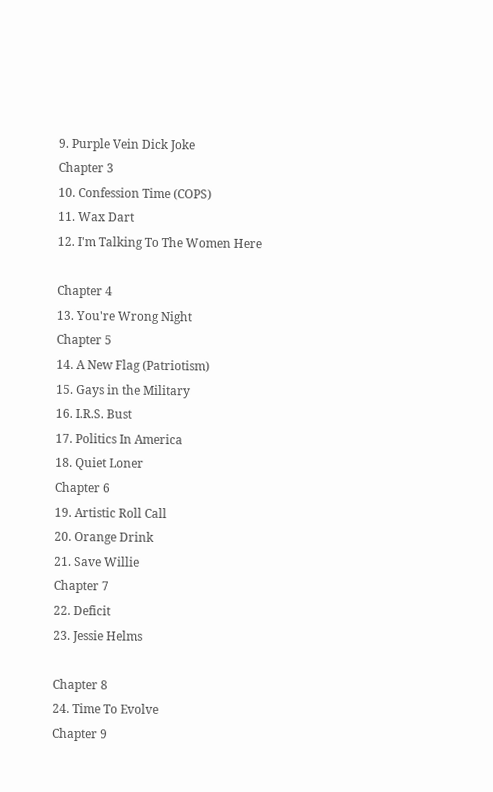9. Purple Vein Dick Joke
Chapter 3
10. Confession Time (COPS)
11. Wax Dart
12. I'm Talking To The Women Here

Chapter 4
13. You're Wrong Night
Chapter 5
14. A New Flag (Patriotism)
15. Gays in the Military
16. I.R.S. Bust
17. Politics In America
18. Quiet Loner
Chapter 6
19. Artistic Roll Call
20. Orange Drink
21. Save Willie
Chapter 7
22. Deficit
23. Jessie Helms

Chapter 8
24. Time To Evolve
Chapter 9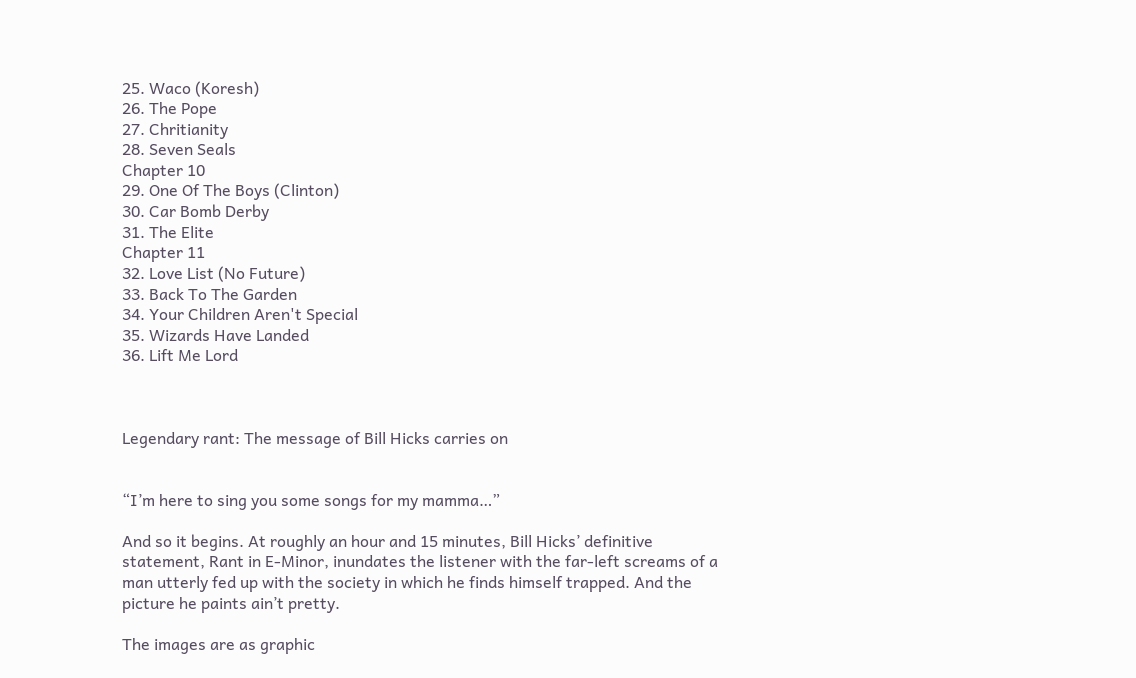25. Waco (Koresh)
26. The Pope
27. Chritianity
28. Seven Seals
Chapter 10
29. One Of The Boys (Clinton)
30. Car Bomb Derby
31. The Elite
Chapter 11
32. Love List (No Future)
33. Back To The Garden
34. Your Children Aren't Special
35. Wizards Have Landed
36. Lift Me Lord



Legendary rant: The message of Bill Hicks carries on


“I’m here to sing you some songs for my mamma…”

And so it begins. At roughly an hour and 15 minutes, Bill Hicks’ definitive
statement, Rant in E-Minor, inundates the listener with the far-left screams of a
man utterly fed up with the society in which he finds himself trapped. And the
picture he paints ain’t pretty.

The images are as graphic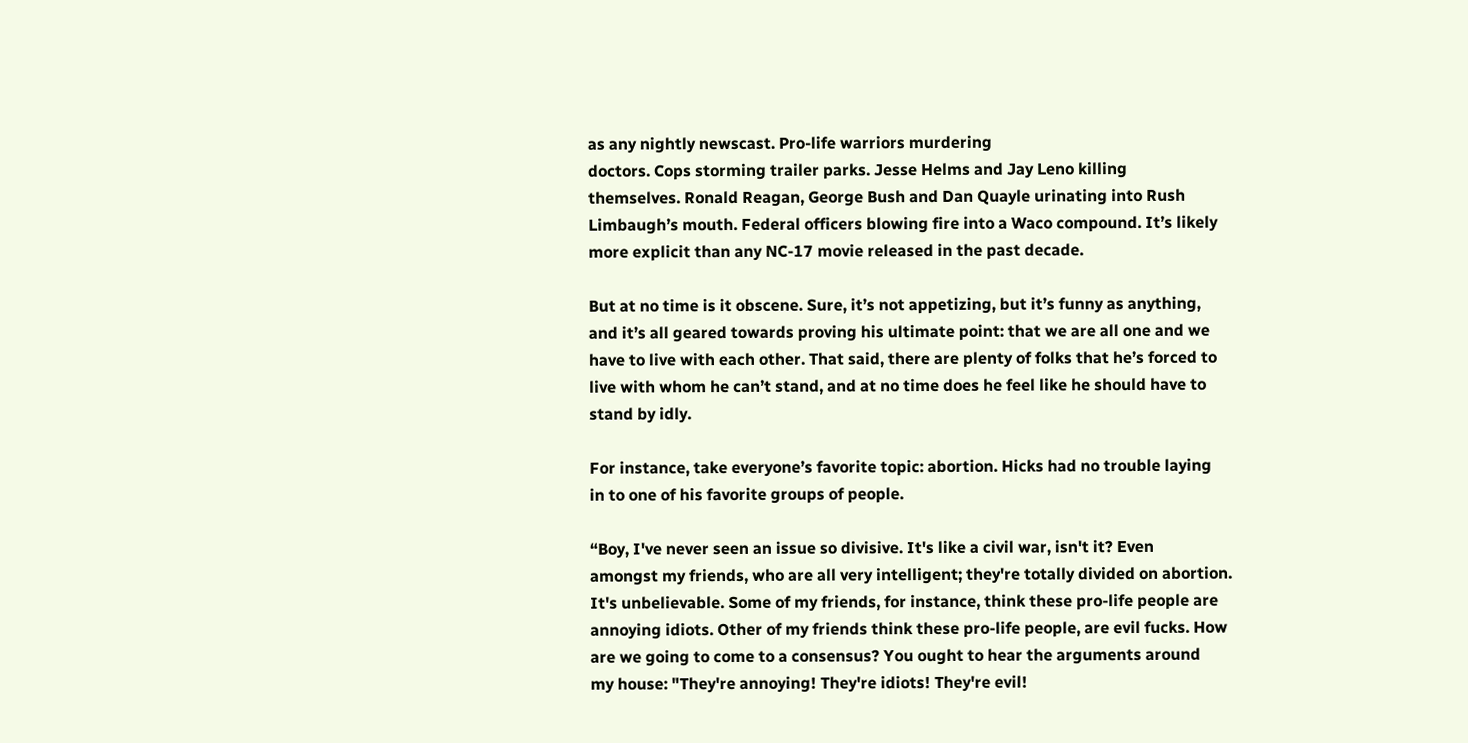as any nightly newscast. Pro-life warriors murdering
doctors. Cops storming trailer parks. Jesse Helms and Jay Leno killing
themselves. Ronald Reagan, George Bush and Dan Quayle urinating into Rush
Limbaugh’s mouth. Federal officers blowing fire into a Waco compound. It’s likely
more explicit than any NC-17 movie released in the past decade.

But at no time is it obscene. Sure, it’s not appetizing, but it’s funny as anything,
and it’s all geared towards proving his ultimate point: that we are all one and we
have to live with each other. That said, there are plenty of folks that he’s forced to
live with whom he can’t stand, and at no time does he feel like he should have to
stand by idly.

For instance, take everyone’s favorite topic: abortion. Hicks had no trouble laying
in to one of his favorite groups of people.

“Boy, I've never seen an issue so divisive. It's like a civil war, isn't it? Even
amongst my friends, who are all very intelligent; they're totally divided on abortion.
It's unbelievable. Some of my friends, for instance, think these pro-life people are
annoying idiots. Other of my friends think these pro-life people, are evil fucks. How
are we going to come to a consensus? You ought to hear the arguments around
my house: "They're annoying! They're idiots! They're evil!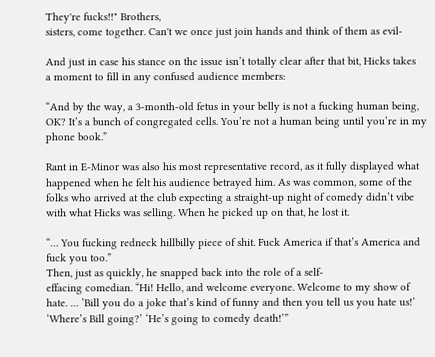They're fucks!!" Brothers,
sisters, come together. Can't we once just join hands and think of them as evil-

And just in case his stance on the issue isn’t totally clear after that bit, Hicks takes
a moment to fill in any confused audience members:

“And by the way, a 3-month-old fetus in your belly is not a fucking human being,
OK? It’s a bunch of congregated cells. You’re not a human being until you’re in my
phone book.”

Rant in E-Minor was also his most representative record, as it fully displayed what
happened when he felt his audience betrayed him. As was common, some of the
folks who arrived at the club expecting a straight-up night of comedy didn’t vibe
with what Hicks was selling. When he picked up on that, he lost it.

“… You fucking redneck hillbilly piece of shit. Fuck America if that’s America and
fuck you too.”
Then, just as quickly, he snapped back into the role of a self-
effacing comedian. “Hi! Hello, and welcome everyone. Welcome to my show of
hate. … ’Bill you do a joke that’s kind of funny and then you tell us you hate us!’
‘Where’s Bill going?’ ‘He’s going to comedy death!’”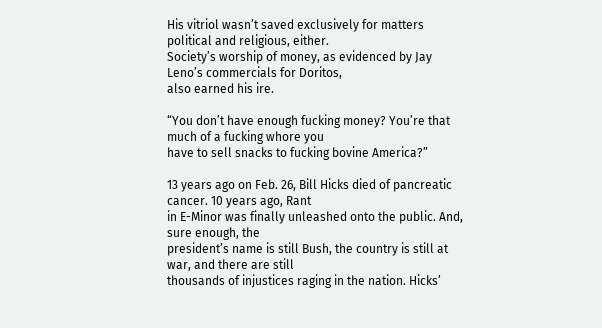His vitriol wasn’t saved exclusively for matters political and religious, either.
Society’s worship of money, as evidenced by Jay Leno’s commercials for Doritos,
also earned his ire.

“You don’t have enough fucking money? You’re that much of a fucking whore you
have to sell snacks to fucking bovine America?”

13 years ago on Feb. 26, Bill Hicks died of pancreatic cancer. 10 years ago, Rant
in E-Minor was finally unleashed onto the public. And, sure enough, the
president’s name is still Bush, the country is still at war, and there are still
thousands of injustices raging in the nation. Hicks’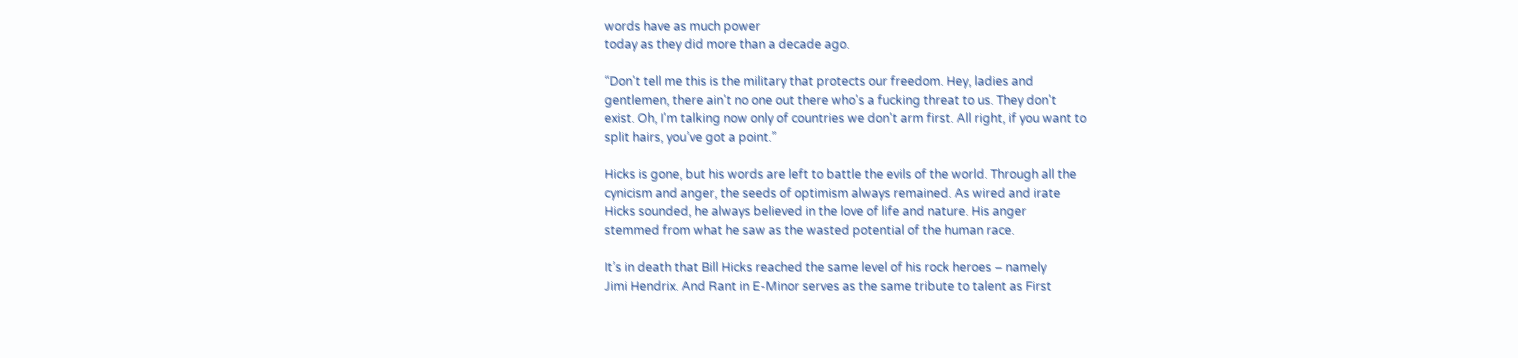words have as much power
today as they did more than a decade ago.

“Don't tell me this is the military that protects our freedom. Hey, ladies and
gentlemen, there ain't no one out there who's a fucking threat to us. They don't
exist. Oh, I'm talking now only of countries we don't arm first. All right, if you want to
split hairs, you’ve got a point.”

Hicks is gone, but his words are left to battle the evils of the world. Through all the
cynicism and anger, the seeds of optimism always remained. As wired and irate
Hicks sounded, he always believed in the love of life and nature. His anger
stemmed from what he saw as the wasted potential of the human race.

It’s in death that Bill Hicks reached the same level of his rock heroes – namely
Jimi Hendrix. And Rant in E-Minor serves as the same tribute to talent as First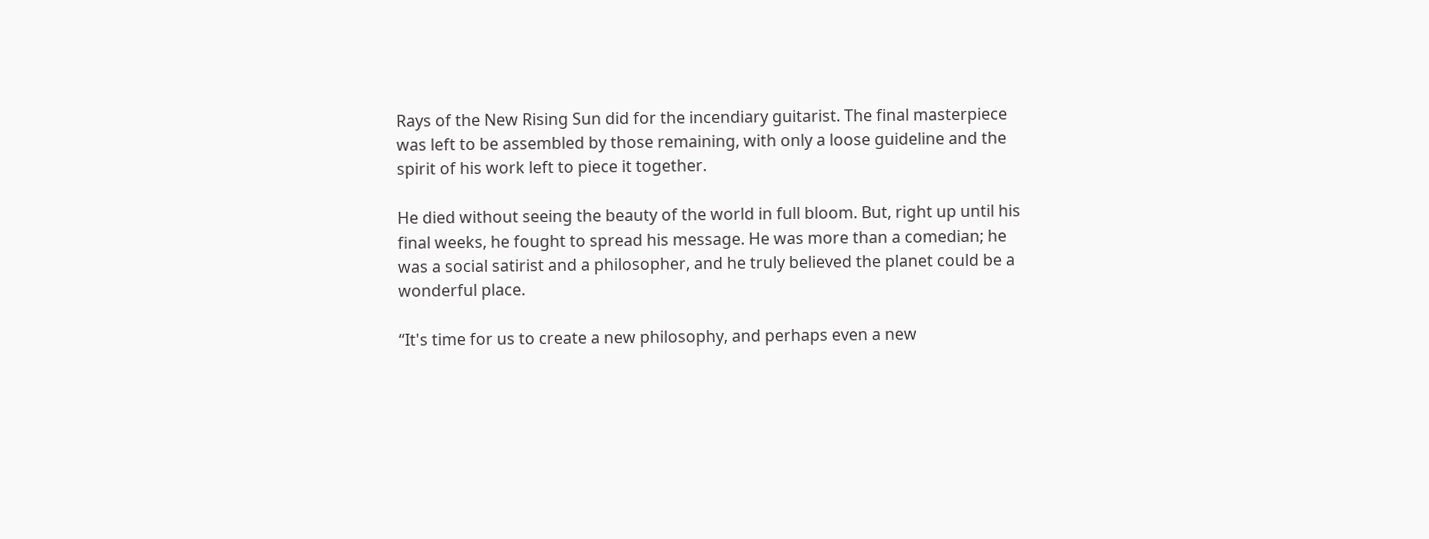Rays of the New Rising Sun did for the incendiary guitarist. The final masterpiece
was left to be assembled by those remaining, with only a loose guideline and the
spirit of his work left to piece it together.

He died without seeing the beauty of the world in full bloom. But, right up until his
final weeks, he fought to spread his message. He was more than a comedian; he
was a social satirist and a philosopher, and he truly believed the planet could be a
wonderful place.

“It's time for us to create a new philosophy, and perhaps even a new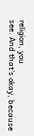religion, you
see. And that's okay, because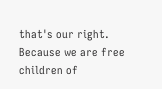that's our right. Because we are free children of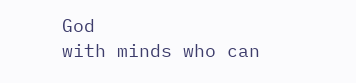God
with minds who can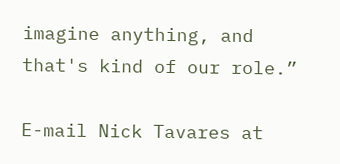imagine anything, and that's kind of our role.”

E-mail Nick Tavares at